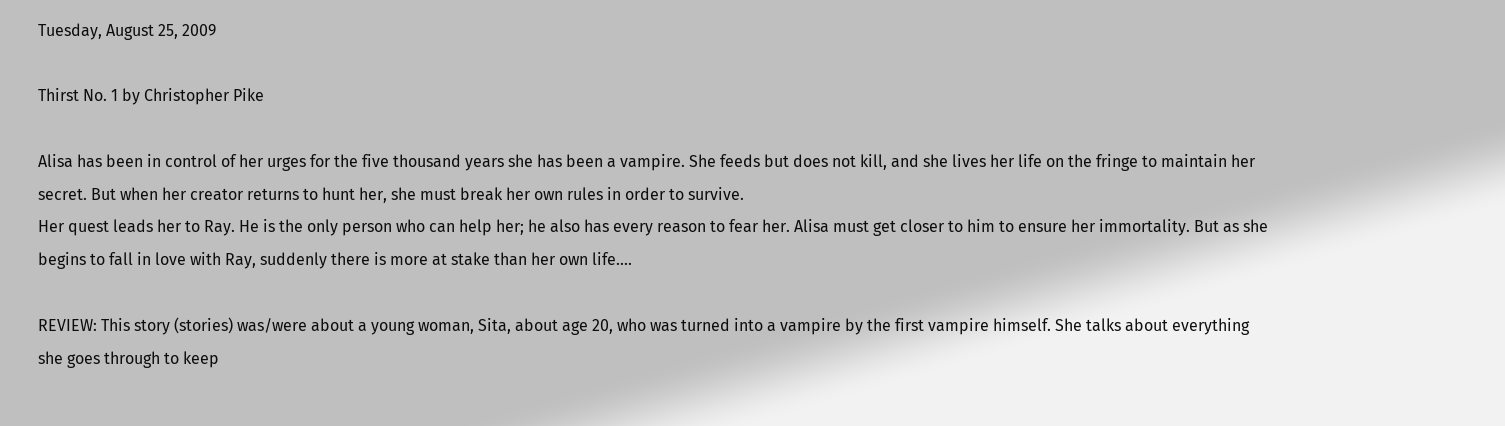Tuesday, August 25, 2009

Thirst No. 1 by Christopher Pike

Alisa has been in control of her urges for the five thousand years she has been a vampire. She feeds but does not kill, and she lives her life on the fringe to maintain her secret. But when her creator returns to hunt her, she must break her own rules in order to survive.
Her quest leads her to Ray. He is the only person who can help her; he also has every reason to fear her. Alisa must get closer to him to ensure her immortality. But as she begins to fall in love with Ray, suddenly there is more at stake than her own life....

REVIEW: This story (stories) was/were about a young woman, Sita, about age 20, who was turned into a vampire by the first vampire himself. She talks about everything she goes through to keep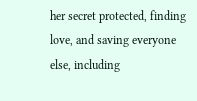her secret protected, finding love, and saving everyone else, including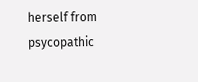herself from psycopathic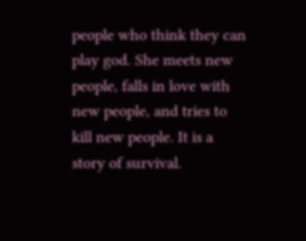people who think they can play god. She meets new people, falls in love with new people, and tries to kill new people. It is a story of survival.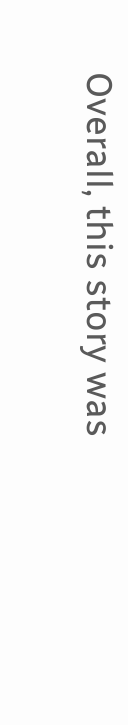Overall, this story was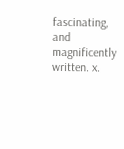fascinating, and magnificently written. x.